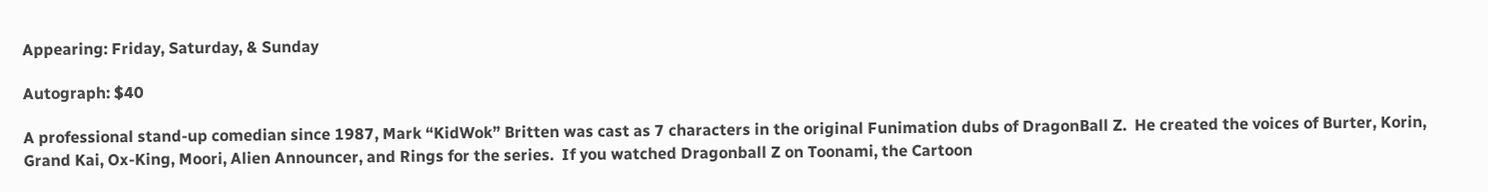Appearing: Friday, Saturday, & Sunday

Autograph: $40

A professional stand-up comedian since 1987, Mark “KidWok” Britten was cast as 7 characters in the original Funimation dubs of DragonBall Z.  He created the voices of Burter, Korin, Grand Kai, Ox-King, Moori, Alien Announcer, and Rings for the series.  If you watched Dragonball Z on Toonami, the Cartoon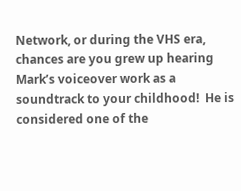Network, or during the VHS era, chances are you grew up hearing Mark’s voiceover work as a soundtrack to your childhood!  He is considered one of the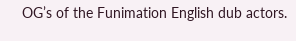OG’s of the Funimation English dub actors.